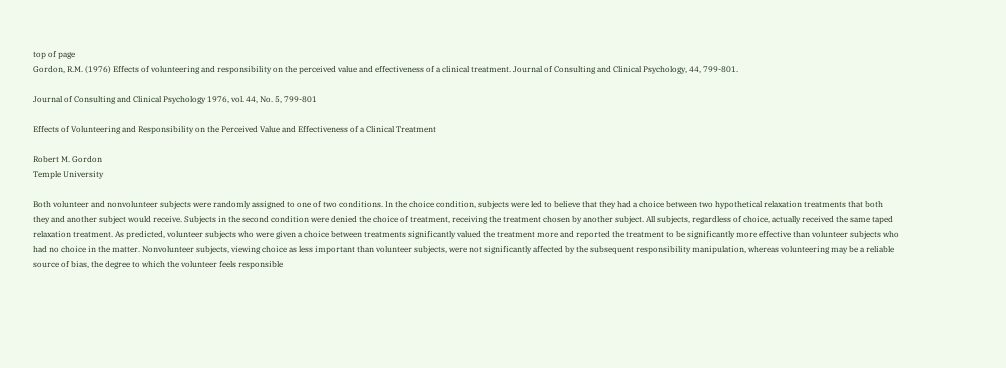top of page
Gordon, R.M. (1976) Effects of volunteering and responsibility on the perceived value and effectiveness of a clinical treatment. Journal of Consulting and Clinical Psychology, 44, 799-801.

Journal of Consulting and Clinical Psychology 1976, vol. 44, No. 5, 799-801

Effects of Volunteering and Responsibility on the Perceived Value and Effectiveness of a Clinical Treatment

Robert M. Gordon
Temple University

Both volunteer and nonvolunteer subjects were randomly assigned to one of two conditions. In the choice condition, subjects were led to believe that they had a choice between two hypothetical relaxation treatments that both they and another subject would receive. Subjects in the second condition were denied the choice of treatment, receiving the treatment chosen by another subject. All subjects, regardless of choice, actually received the same taped relaxation treatment. As predicted, volunteer subjects who were given a choice between treatments significantly valued the treatment more and reported the treatment to be significantly more effective than volunteer subjects who had no choice in the matter. Nonvolunteer subjects, viewing choice as less important than volunteer subjects, were not significantly affected by the subsequent responsibility manipulation, whereas volunteering may be a reliable source of bias, the degree to which the volunteer feels responsible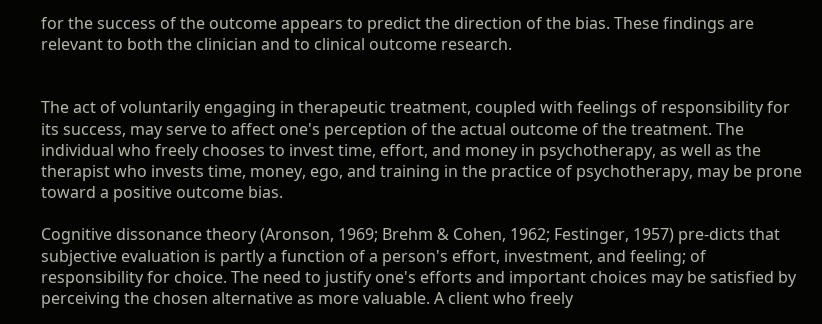for the success of the outcome appears to predict the direction of the bias. These findings are relevant to both the clinician and to clinical outcome research.


The act of voluntarily engaging in therapeutic treatment, coupled with feelings of responsibility for its success, may serve to affect one's perception of the actual outcome of the treatment. The individual who freely chooses to invest time, effort, and money in psychotherapy, as well as the therapist who invests time, money, ego, and training in the practice of psychotherapy, may be prone toward a positive outcome bias.

Cognitive dissonance theory (Aronson, 1969; Brehm & Cohen, 1962; Festinger, 1957) pre-dicts that subjective evaluation is partly a function of a person's effort, investment, and feeling; of responsibility for choice. The need to justify one's efforts and important choices may be satisfied by perceiving the chosen alternative as more valuable. A client who freely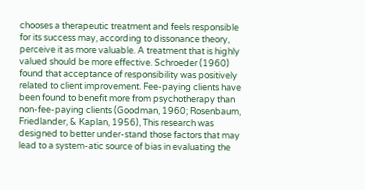chooses a therapeutic treatment and feels responsible for its success may, according to dissonance theory, perceive it as more valuable. A treatment that is highly valued should be more effective. Schroeder (1960) found that acceptance of responsibility was positively related to client improvement. Fee-paying clients have been found to benefit more from psychotherapy than non-fee-paying clients (Goodman, 1960; Rosenbaum, Friedlander, & Kaplan, 1956), This research was designed to better under-stand those factors that may lead to a system-atic source of bias in evaluating the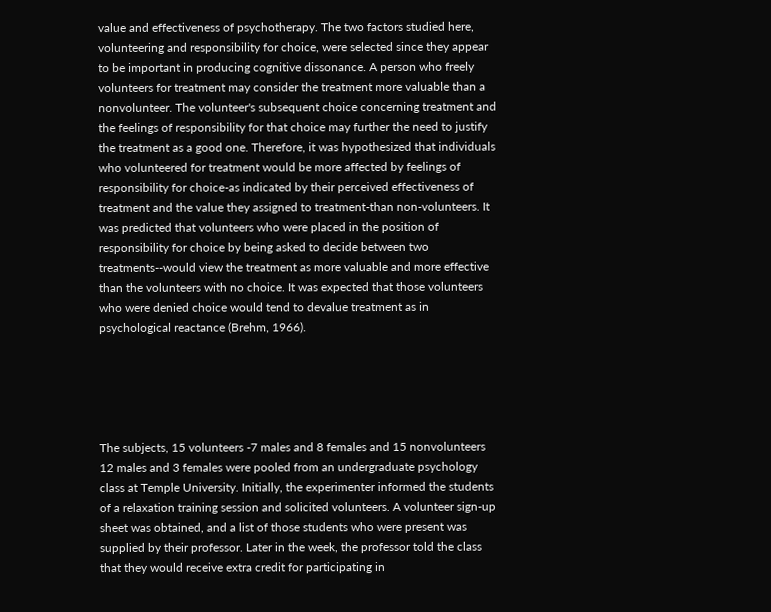value and effectiveness of psychotherapy. The two factors studied here, volunteering and responsibility for choice, were selected since they appear to be important in producing cognitive dissonance. A person who freely volunteers for treatment may consider the treatment more valuable than a nonvolunteer. The volunteer's subsequent choice concerning treatment and the feelings of responsibility for that choice may further the need to justify the treatment as a good one. Therefore, it was hypothesized that individuals who volunteered for treatment would be more affected by feelings of responsibility for choice-as indicated by their perceived effectiveness of treatment and the value they assigned to treatment-than non-volunteers. It was predicted that volunteers who were placed in the position of responsibility for choice by being asked to decide between two treatments--would view the treatment as more valuable and more effective than the volunteers with no choice. It was expected that those volunteers who were denied choice would tend to devalue treatment as in psychological reactance (Brehm, 1966).





The subjects, 15 volunteers -7 males and 8 females and 15 nonvolunteers 12 males and 3 females were pooled from an undergraduate psychology class at Temple University. Initially, the experimenter informed the students of a relaxation training session and solicited volunteers. A volunteer sign-up sheet was obtained, and a list of those students who were present was supplied by their professor. Later in the week, the professor told the class that they would receive extra credit for participating in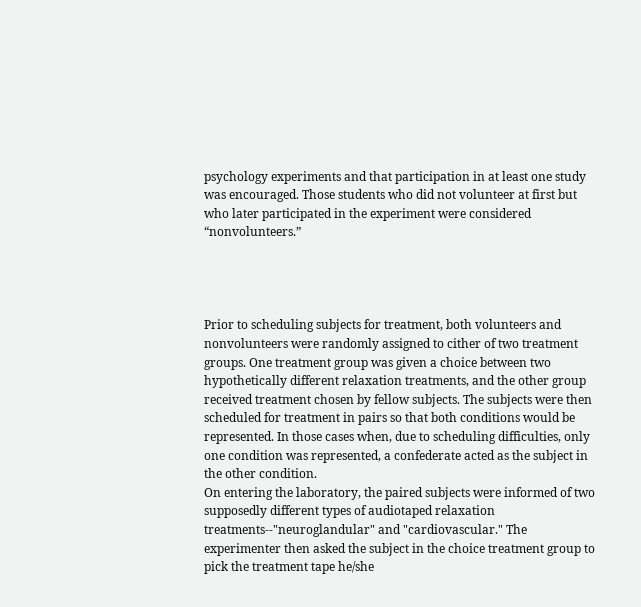psychology experiments and that participation in at least one study was encouraged. Those students who did not volunteer at first but who later participated in the experiment were considered “nonvolunteers.”




Prior to scheduling subjects for treatment, both volunteers and nonvolunteers were randomly assigned to cither of two treatment groups. One treatment group was given a choice between two hypothetically different relaxation treatments, and the other group received treatment chosen by fellow subjects. The subjects were then scheduled for treatment in pairs so that both conditions would be represented. In those cases when, due to scheduling difficulties, only one condition was represented, a confederate acted as the subject in the other condition.
On entering the laboratory, the paired subjects were informed of two supposedly different types of audiotaped relaxation treatments--"neuroglandular" and "cardiovascular." The experimenter then asked the subject in the choice treatment group to pick the treatment tape he/she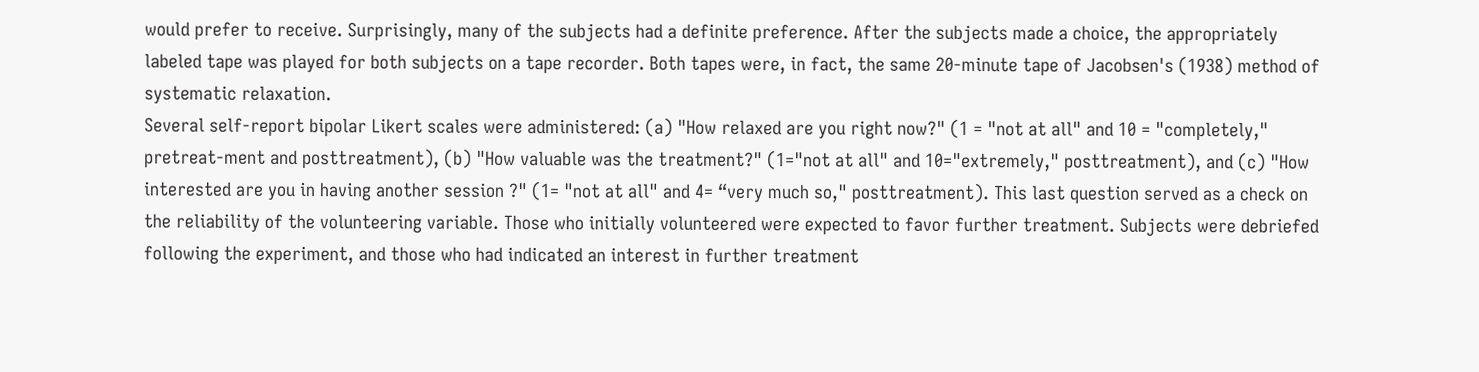would prefer to receive. Surprisingly, many of the subjects had a definite preference. After the subjects made a choice, the appropriately labeled tape was played for both subjects on a tape recorder. Both tapes were, in fact, the same 20-minute tape of Jacobsen's (1938) method of systematic relaxation.
Several self-report bipolar Likert scales were administered: (a) "How relaxed are you right now?" (1 = "not at all" and 10 = "completely," pretreat-ment and posttreatment), (b) "How valuable was the treatment?" (1="not at all" and 10="extremely," posttreatment), and (c) "How interested are you in having another session ?" (1= "not at all" and 4= “very much so," posttreatment). This last question served as a check on the reliability of the volunteering variable. Those who initially volunteered were expected to favor further treatment. Subjects were debriefed following the experiment, and those who had indicated an interest in further treatment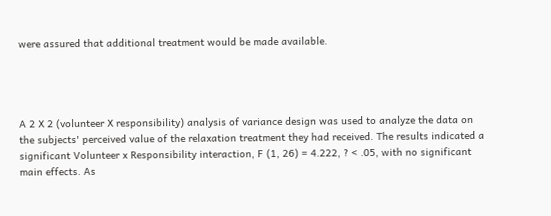were assured that additional treatment would be made available.




A 2 X 2 (volunteer X responsibility) analysis of variance design was used to analyze the data on the subjects' perceived value of the relaxation treatment they had received. The results indicated a significant Volunteer x Responsibility interaction, F (1, 26) = 4.222, ? < .05, with no significant main effects. As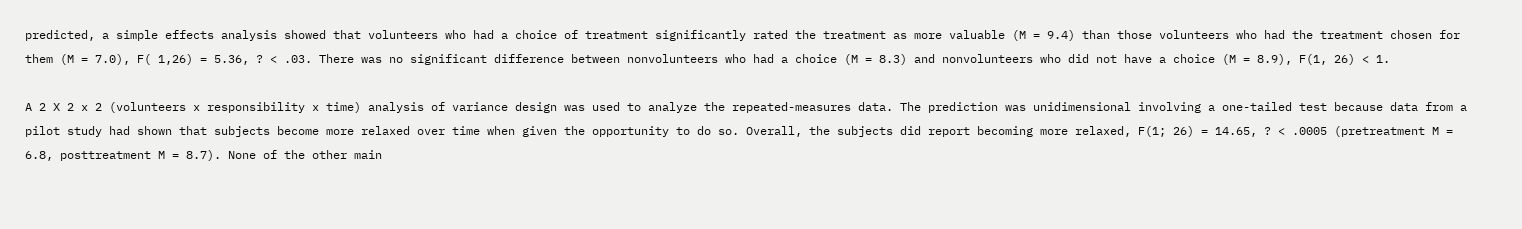predicted, a simple effects analysis showed that volunteers who had a choice of treatment significantly rated the treatment as more valuable (M = 9.4) than those volunteers who had the treatment chosen for them (M = 7.0), F( 1,26) = 5.36, ? < .03. There was no significant difference between nonvolunteers who had a choice (M = 8.3) and nonvolunteers who did not have a choice (M = 8.9), F(1, 26) < 1.

A 2 X 2 x 2 (volunteers x responsibility x time) analysis of variance design was used to analyze the repeated-measures data. The prediction was unidimensional involving a one-tailed test because data from a pilot study had shown that subjects become more relaxed over time when given the opportunity to do so. Overall, the subjects did report becoming more relaxed, F(1; 26) = 14.65, ? < .0005 (pretreatment M = 6.8, posttreatment M = 8.7). None of the other main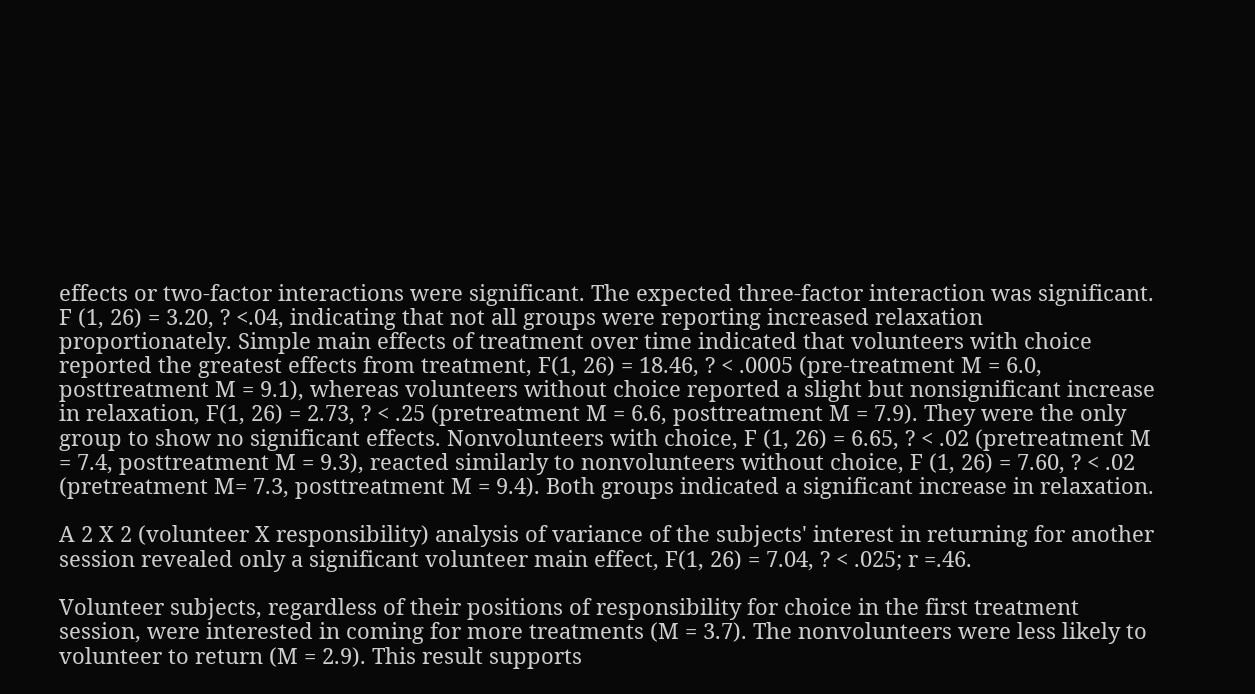effects or two-factor interactions were significant. The expected three-factor interaction was significant. F (1, 26) = 3.20, ? <.04, indicating that not all groups were reporting increased relaxation proportionately. Simple main effects of treatment over time indicated that volunteers with choice reported the greatest effects from treatment, F(1, 26) = 18.46, ? < .0005 (pre-treatment M = 6.0, posttreatment M = 9.1), whereas volunteers without choice reported a slight but nonsignificant increase in relaxation, F(1, 26) = 2.73, ? < .25 (pretreatment M = 6.6, posttreatment M = 7.9). They were the only group to show no significant effects. Nonvolunteers with choice, F (1, 26) = 6.65, ? < .02 (pretreatment M = 7.4, posttreatment M = 9.3), reacted similarly to nonvolunteers without choice, F (1, 26) = 7.60, ? < .02 (pretreatment M= 7.3, posttreatment M = 9.4). Both groups indicated a significant increase in relaxation.

A 2 X 2 (volunteer X responsibility) analysis of variance of the subjects' interest in returning for another session revealed only a significant volunteer main effect, F(1, 26) = 7.04, ? < .025; r =.46.

Volunteer subjects, regardless of their positions of responsibility for choice in the first treatment session, were interested in coming for more treatments (M = 3.7). The nonvolunteers were less likely to volunteer to return (M = 2.9). This result supports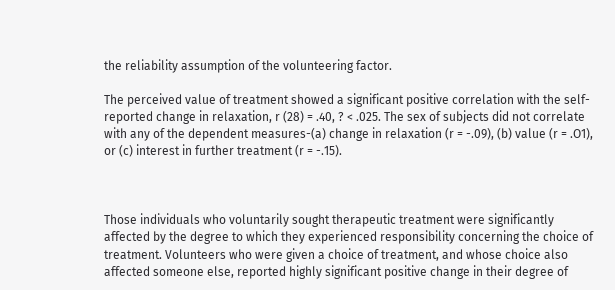the reliability assumption of the volunteering factor.

The perceived value of treatment showed a significant positive correlation with the self-reported change in relaxation, r (28) = .40, ? < .025. The sex of subjects did not correlate with any of the dependent measures-(a) change in relaxation (r = -.09), (b) value (r = .O1), or (c) interest in further treatment (r = -.15).



Those individuals who voluntarily sought therapeutic treatment were significantly affected by the degree to which they experienced responsibility concerning the choice of treatment. Volunteers who were given a choice of treatment, and whose choice also affected someone else, reported highly significant positive change in their degree of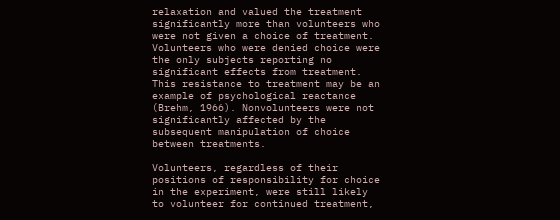relaxation and valued the treatment significantly more than volunteers who were not given a choice of treatment. Volunteers who were denied choice were the only subjects reporting no significant effects from treatment. This resistance to treatment may be an example of psychological reactance (Brehm, 1966). Nonvolunteers were not significantly affected by the subsequent manipulation of choice between treatments.

Volunteers, regardless of their positions of responsibility for choice in the experiment, were still likely to volunteer for continued treatment,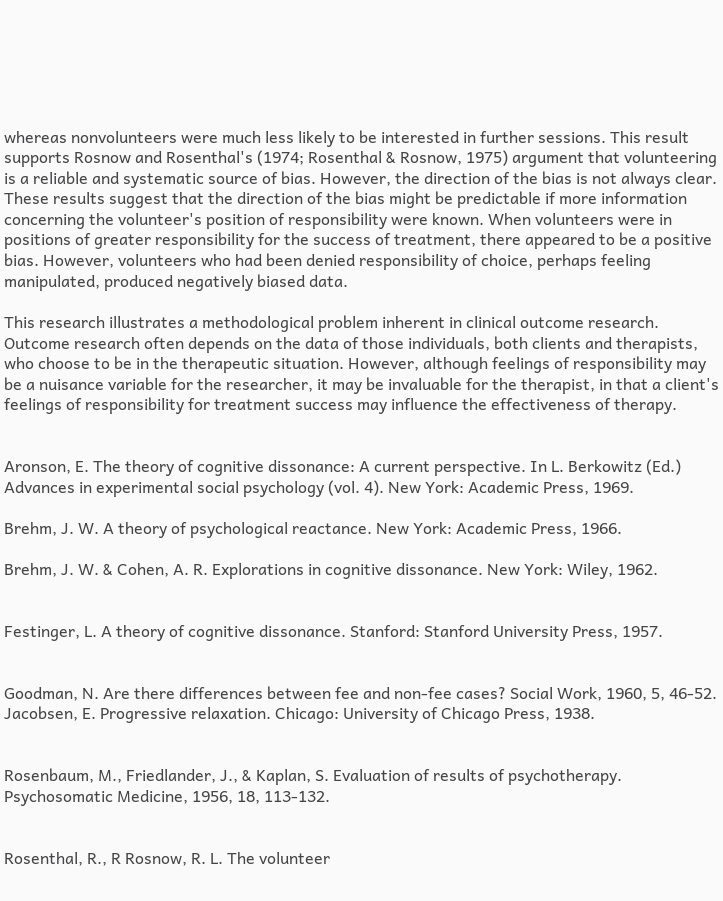whereas nonvolunteers were much less likely to be interested in further sessions. This result supports Rosnow and Rosenthal's (1974; Rosenthal & Rosnow, 1975) argument that volunteering is a reliable and systematic source of bias. However, the direction of the bias is not always clear. These results suggest that the direction of the bias might be predictable if more information concerning the volunteer's position of responsibility were known. When volunteers were in positions of greater responsibility for the success of treatment, there appeared to be a positive bias. However, volunteers who had been denied responsibility of choice, perhaps feeling manipulated, produced negatively biased data.

This research illustrates a methodological problem inherent in clinical outcome research. Outcome research often depends on the data of those individuals, both clients and therapists, who choose to be in the therapeutic situation. However, although feelings of responsibility may be a nuisance variable for the researcher, it may be invaluable for the therapist, in that a client's feelings of responsibility for treatment success may influence the effectiveness of therapy.


Aronson, E. The theory of cognitive dissonance: A current perspective. In L. Berkowitz (Ed.) Advances in experimental social psychology (vol. 4). New York: Academic Press, 1969.

Brehm, J. W. A theory of psychological reactance. New York: Academic Press, 1966.

Brehm, J. W. & Cohen, A. R. Explorations in cognitive dissonance. New York: Wiley, 1962.


Festinger, L. A theory of cognitive dissonance. Stanford: Stanford University Press, 1957.


Goodman, N. Are there differences between fee and non-fee cases? Social Work, 1960, 5, 46-52. Jacobsen, E. Progressive relaxation. Chicago: University of Chicago Press, 1938.


Rosenbaum, M., Friedlander, J., & Kaplan, S. Evaluation of results of psychotherapy. Psychosomatic Medicine, 1956, 18, 113-132.


Rosenthal, R., R Rosnow, R. L. The volunteer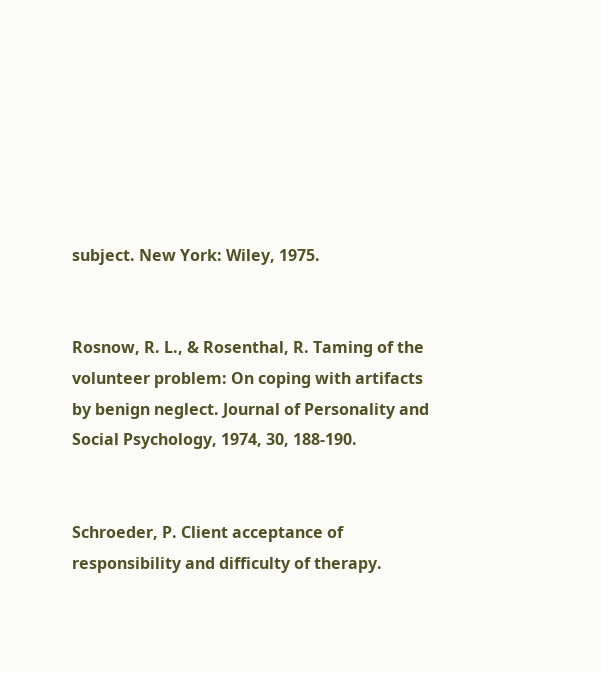subject. New York: Wiley, 1975.


Rosnow, R. L., & Rosenthal, R. Taming of the volunteer problem: On coping with artifacts by benign neglect. Journal of Personality and Social Psychology, 1974, 30, 188-190.


Schroeder, P. Client acceptance of responsibility and difficulty of therapy.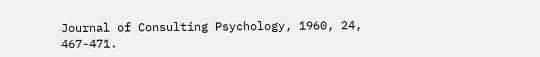Journal of Consulting Psychology, 1960, 24, 467-471.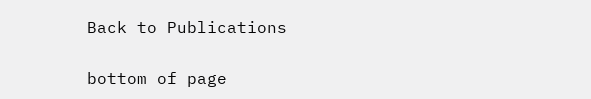Back to Publications

bottom of page